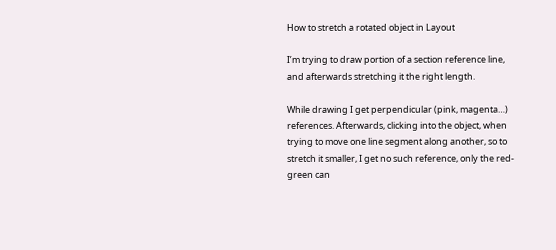How to stretch a rotated object in Layout

I’m trying to draw portion of a section reference line, and afterwards stretching it the right length.

While drawing I get perpendicular (pink, magenta…) references. Afterwards, clicking into the object, when trying to move one line segment along another, so to stretch it smaller, I get no such reference, only the red-green can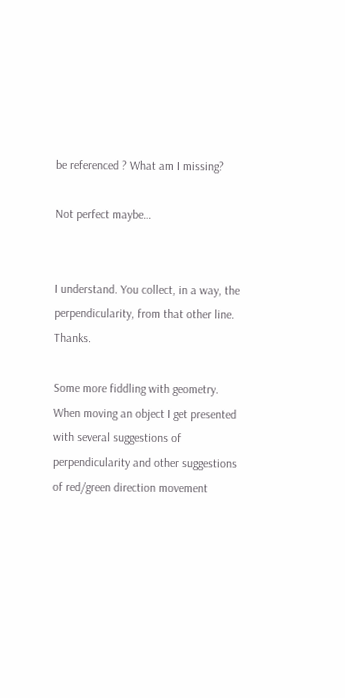be referenced ? What am I missing?

Not perfect maybe…


I understand. You collect, in a way, the perpendicularity, from that other line. Thanks.

Some more fiddling with geometry. When moving an object I get presented with several suggestions of perpendicularity and other suggestions of red/green direction movement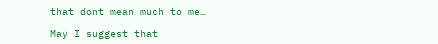that dont mean much to me…

May I suggest that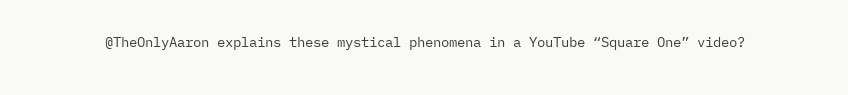@TheOnlyAaron explains these mystical phenomena in a YouTube “Square One” video?